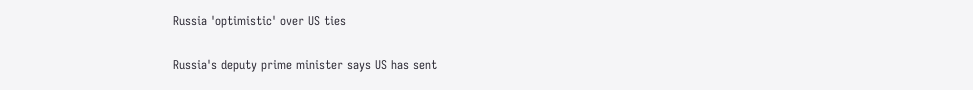Russia 'optimistic' over US ties

Russia's deputy prime minister says US has sent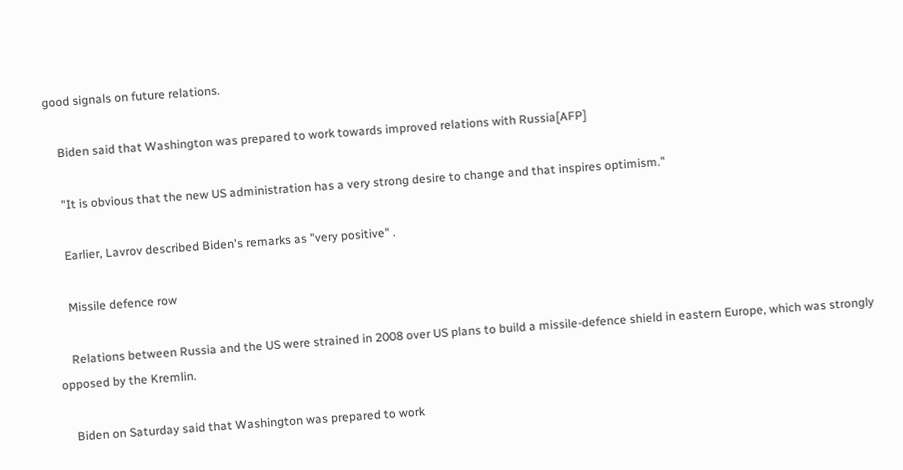good signals on future relations.

    Biden said that Washington was prepared to work towards improved relations with Russia[AFP]

    "It is obvious that the new US administration has a very strong desire to change and that inspires optimism."

    Earlier, Lavrov described Biden's remarks as "very positive" .

    Missile defence row

    Relations between Russia and the US were strained in 2008 over US plans to build a missile-defence shield in eastern Europe, which was strongly opposed by the Kremlin.

    Biden on Saturday said that Washington was prepared to work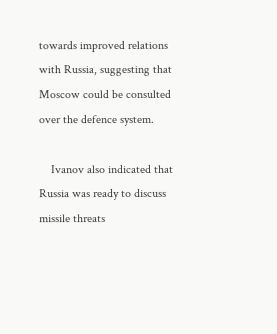towards improved relations with Russia, suggesting that Moscow could be consulted over the defence system.

    Ivanov also indicated that Russia was ready to discuss missile threats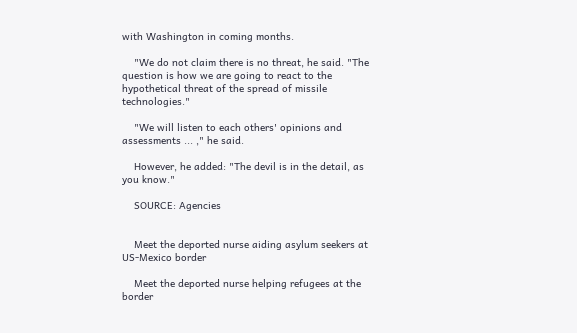with Washington in coming months.

    "We do not claim there is no threat, he said. "The question is how we are going to react to the hypothetical threat of the spread of missile technologies."

    "We will listen to each others' opinions and assessments ... ," he said.

    However, he added: "The devil is in the detail, as you know."

    SOURCE: Agencies


    Meet the deported nurse aiding asylum seekers at US-Mexico border

    Meet the deported nurse helping refugees at the border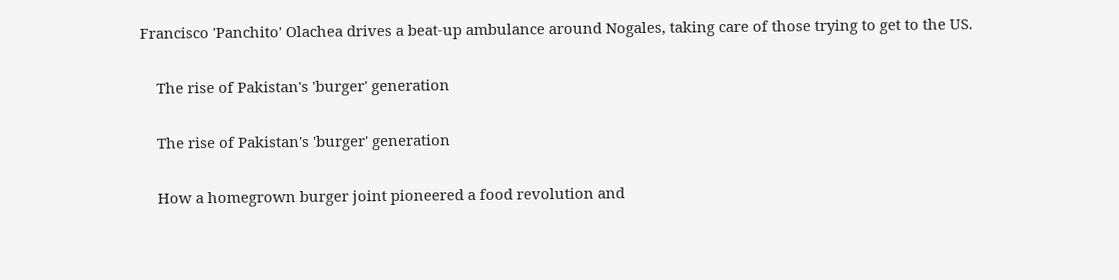Francisco 'Panchito' Olachea drives a beat-up ambulance around Nogales, taking care of those trying to get to the US.

    The rise of Pakistan's 'burger' generation

    The rise of Pakistan's 'burger' generation

    How a homegrown burger joint pioneered a food revolution and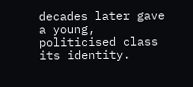decades later gave a young, politicised class its identity.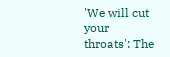'We will cut your throats': The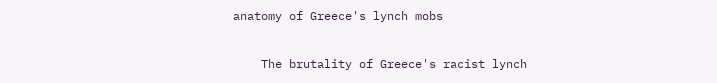anatomy of Greece's lynch mobs

    The brutality of Greece's racist lynch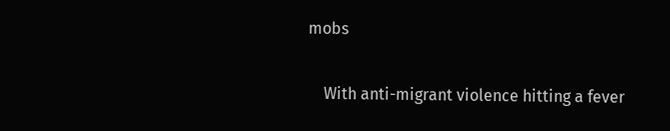mobs

    With anti-migrant violence hitting a fever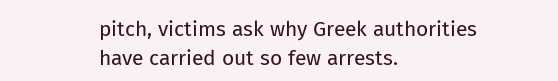pitch, victims ask why Greek authorities have carried out so few arrests.